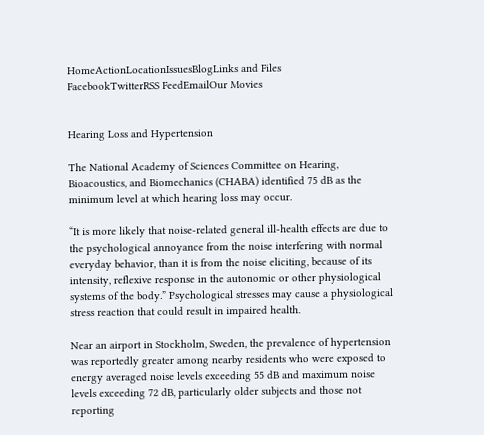HomeActionLocationIssuesBlogLinks and Files
FacebookTwitterRSS FeedEmailOur Movies


Hearing Loss and Hypertension

The National Academy of Sciences Committee on Hearing, Bioacoustics, and Biomechanics (CHABA) identified 75 dB as the minimum level at which hearing loss may occur.

“It is more likely that noise-related general ill-health effects are due to the psychological annoyance from the noise interfering with normal everyday behavior, than it is from the noise eliciting, because of its intensity, reflexive response in the autonomic or other physiological systems of the body.” Psychological stresses may cause a physiological stress reaction that could result in impaired health.

Near an airport in Stockholm, Sweden, the prevalence of hypertension was reportedly greater among nearby residents who were exposed to energy averaged noise levels exceeding 55 dB and maximum noise levels exceeding 72 dB, particularly older subjects and those not reporting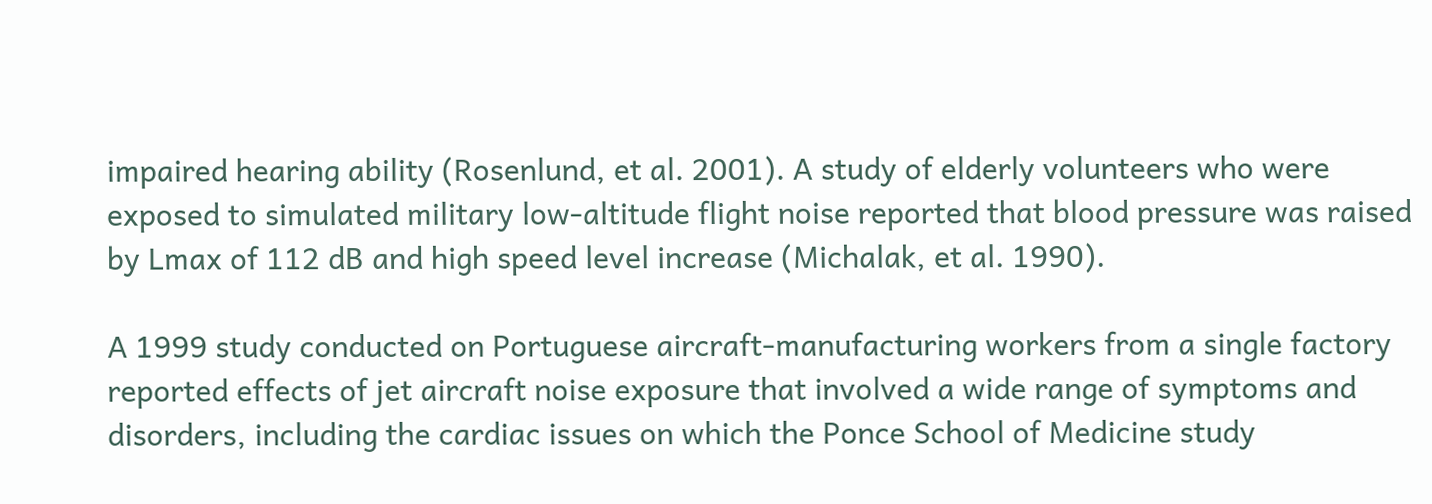impaired hearing ability (Rosenlund, et al. 2001). A study of elderly volunteers who were exposed to simulated military low-altitude flight noise reported that blood pressure was raised by Lmax of 112 dB and high speed level increase (Michalak, et al. 1990).

A 1999 study conducted on Portuguese aircraft-manufacturing workers from a single factory reported effects of jet aircraft noise exposure that involved a wide range of symptoms and disorders, including the cardiac issues on which the Ponce School of Medicine study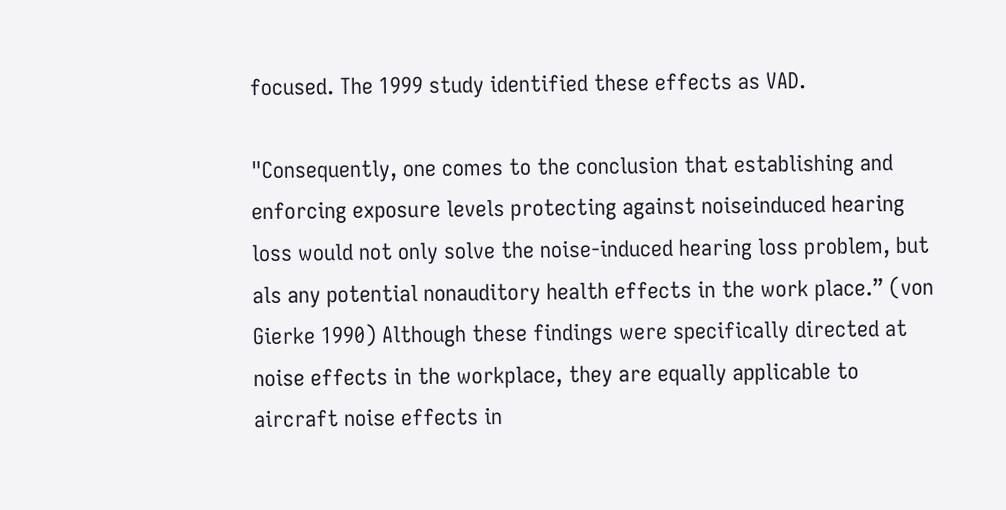focused. The 1999 study identified these effects as VAD.

"Consequently, one comes to the conclusion that establishing and enforcing exposure levels protecting against noiseinduced hearing loss would not only solve the noise-induced hearing loss problem, but als any potential nonauditory health effects in the work place.” (von Gierke 1990) Although these findings were specifically directed at noise effects in the workplace, they are equally applicable to aircraft noise effects in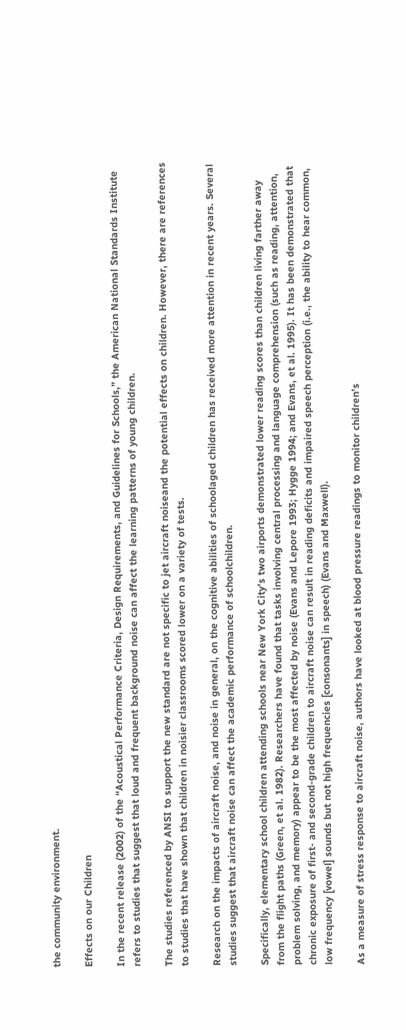the community environment.

Effects on our Children

In the recent release (2002) of the “Acoustical Performance Criteria, Design Requirements, and Guidelines for Schools,” the American National Standards Institute refers to studies that suggest that loud and frequent background noise can affect the learning patterns of young children.

The studies referenced by ANSI to support the new standard are not specific to jet aircraft noiseand the potential effects on children. However, there are references to studies that have shown that children in noisier classrooms scored lower on a variety of tests.

Research on the impacts of aircraft noise, and noise in general, on the cognitive abilities of schoolaged children has received more attention in recent years. Several studies suggest that aircraft noise can affect the academic performance of schoolchildren.

Specifically, elementary school children attending schools near New York City’s two airports demonstrated lower reading scores than children living farther away from the flight paths (Green, et al. 1982). Researchers have found that tasks involving central processing and language comprehension (such as reading, attention, problem solving, and memory) appear to be the most affected by noise (Evans and Lepore 1993; Hygge 1994; and Evans, et al. 1995). It has been demonstrated that chronic exposure of first- and second-grade children to aircraft noise can result in reading deficits and impaired speech perception (i.e., the ability to hear common, low frequency [vowel] sounds but not high frequencies [consonants] in speech) (Evans and Maxwell).

As a measure of stress response to aircraft noise, authors have looked at blood pressure readings to monitor children’s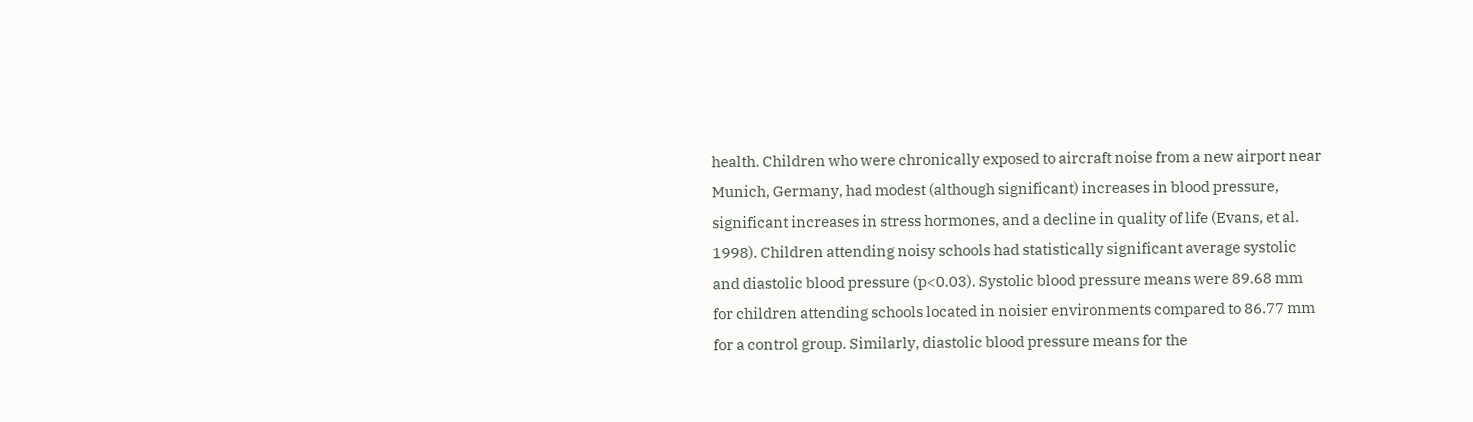health. Children who were chronically exposed to aircraft noise from a new airport near Munich, Germany, had modest (although significant) increases in blood pressure, significant increases in stress hormones, and a decline in quality of life (Evans, et al. 1998). Children attending noisy schools had statistically significant average systolic and diastolic blood pressure (p<0.03). Systolic blood pressure means were 89.68 mm for children attending schools located in noisier environments compared to 86.77 mm for a control group. Similarly, diastolic blood pressure means for the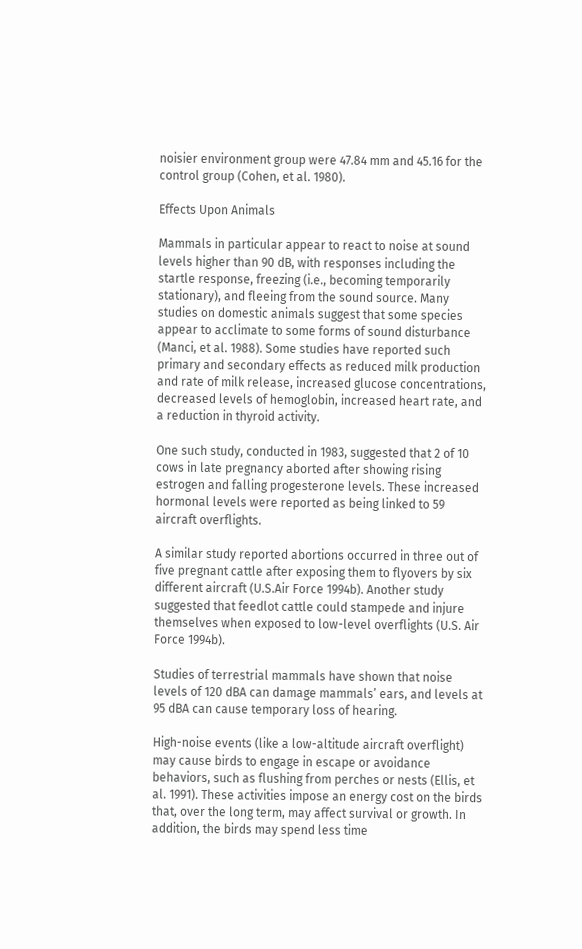noisier environment group were 47.84 mm and 45.16 for the control group (Cohen, et al. 1980).

Effects Upon Animals

Mammals in particular appear to react to noise at sound levels higher than 90 dB, with responses including the startle response, freezing (i.e., becoming temporarily stationary), and fleeing from the sound source. Many studies on domestic animals suggest that some species appear to acclimate to some forms of sound disturbance (Manci, et al. 1988). Some studies have reported such primary and secondary effects as reduced milk production and rate of milk release, increased glucose concentrations, decreased levels of hemoglobin, increased heart rate, and a reduction in thyroid activity.

One such study, conducted in 1983, suggested that 2 of 10 cows in late pregnancy aborted after showing rising estrogen and falling progesterone levels. These increased hormonal levels were reported as being linked to 59 aircraft overflights.

A similar study reported abortions occurred in three out of five pregnant cattle after exposing them to flyovers by six different aircraft (U.S.Air Force 1994b). Another study suggested that feedlot cattle could stampede and injure themselves when exposed to low-level overflights (U.S. Air Force 1994b).

Studies of terrestrial mammals have shown that noise levels of 120 dBA can damage mammals’ ears, and levels at 95 dBA can cause temporary loss of hearing.

High-noise events (like a low-altitude aircraft overflight) may cause birds to engage in escape or avoidance behaviors, such as flushing from perches or nests (Ellis, et al. 1991). These activities impose an energy cost on the birds that, over the long term, may affect survival or growth. In addition, the birds may spend less time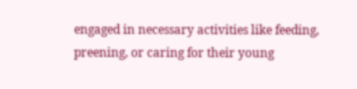engaged in necessary activities like feeding, preening, or caring for their young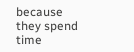because they spend time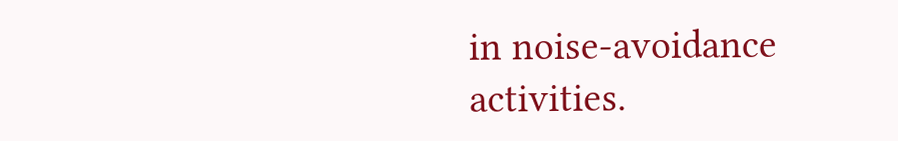in noise-avoidance activities.